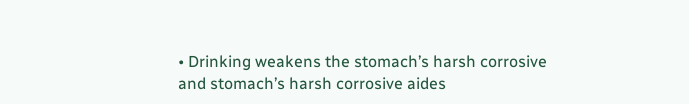• Drinking weakens the stomach’s harsh corrosive and stomach’s harsh corrosive aides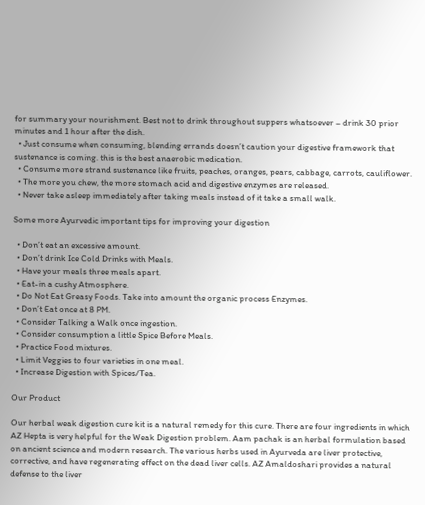for summary your nourishment. Best not to drink throughout suppers whatsoever – drink 30 prior minutes and 1 hour after the dish.
  • Just consume when consuming, blending errands doesn’t caution your digestive framework that sustenance is coming. this is the best anaerobic medication.
  • Consume more strand sustenance like fruits, peaches, oranges, pears, cabbage, carrots, cauliflower.
  • The more you chew, the more stomach acid and digestive enzymes are released.
  • Never take asleep immediately after taking meals instead of it take a small walk.

Some more Ayurvedic important tips for improving your digestion

  • Don’t eat an excessive amount.
  • Don’t drink Ice Cold Drinks with Meals.
  • Have your meals three meals apart.
  • Eat-in a cushy Atmosphere.
  • Do Not Eat Greasy Foods. Take into amount the organic process Enzymes.
  • Don’t Eat once at 8 PM.
  • Consider Talking a Walk once ingestion.
  • Consider consumption a little Spice Before Meals.
  • Practice Food mixtures.
  • Limit Veggies to four varieties in one meal.
  • Increase Digestion with Spices/Tea.

Our Product

Our herbal weak digestion cure kit is a natural remedy for this cure. There are four ingredients in which AZ Hepta is very helpful for the Weak Digestion problem. Aam pachak is an herbal formulation based on ancient science and modern research. The various herbs used in Ayurveda are liver protective, corrective, and have regenerating effect on the dead liver cells. AZ Amaldoshari provides a natural defense to the liver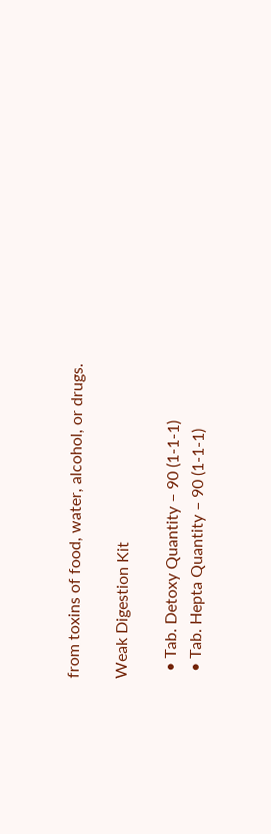from toxins of food, water, alcohol, or drugs.

Weak Digestion Kit

  • Tab. Detoxy Quantity – 90 (1-1-1)
  • Tab. Hepta Quantity – 90 (1-1-1)